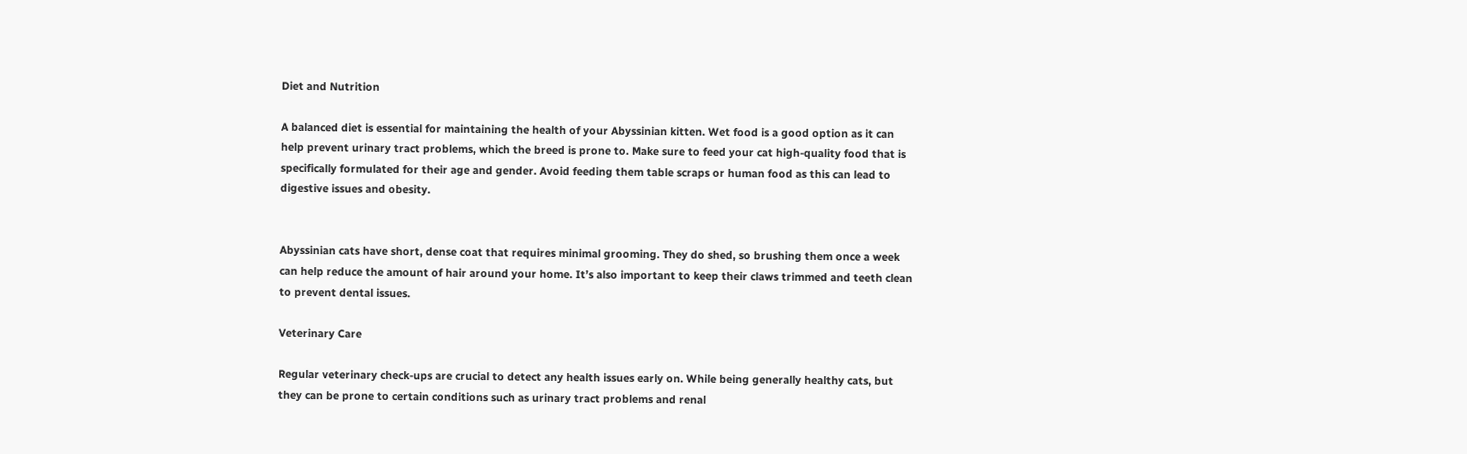Diet and Nutrition

A balanced diet is essential for maintaining the health of your Abyssinian kitten. Wet food is a good option as it can help prevent urinary tract problems, which the breed is prone to. Make sure to feed your cat high-quality food that is specifically formulated for their age and gender. Avoid feeding them table scraps or human food as this can lead to digestive issues and obesity.


Abyssinian cats have short, dense coat that requires minimal grooming. They do shed, so brushing them once a week can help reduce the amount of hair around your home. It’s also important to keep their claws trimmed and teeth clean to prevent dental issues.

Veterinary Care

Regular veterinary check-ups are crucial to detect any health issues early on. While being generally healthy cats, but they can be prone to certain conditions such as urinary tract problems and renal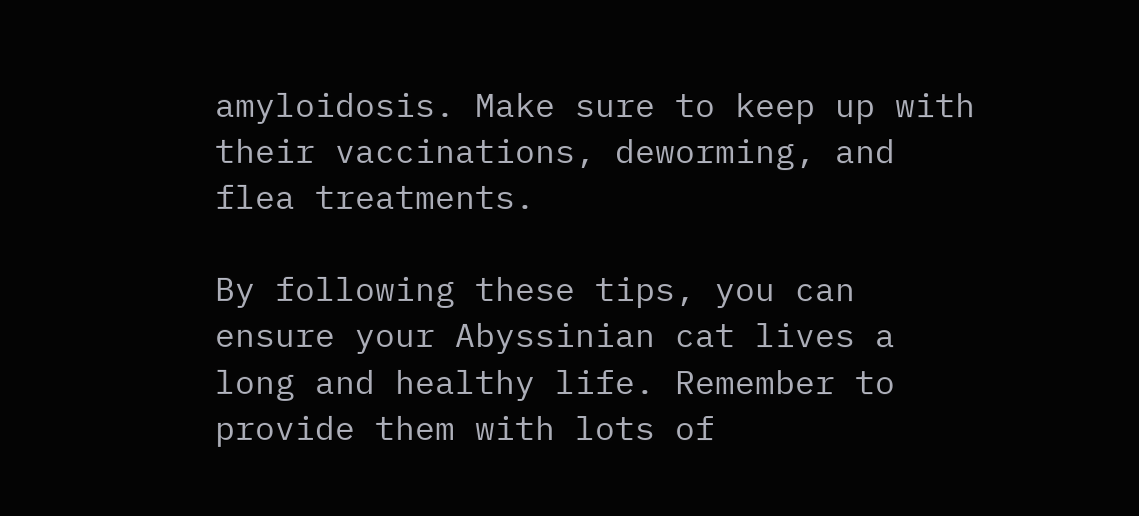amyloidosis. Make sure to keep up with their vaccinations, deworming, and flea treatments.

By following these tips, you can ensure your Abyssinian cat lives a long and healthy life. Remember to provide them with lots of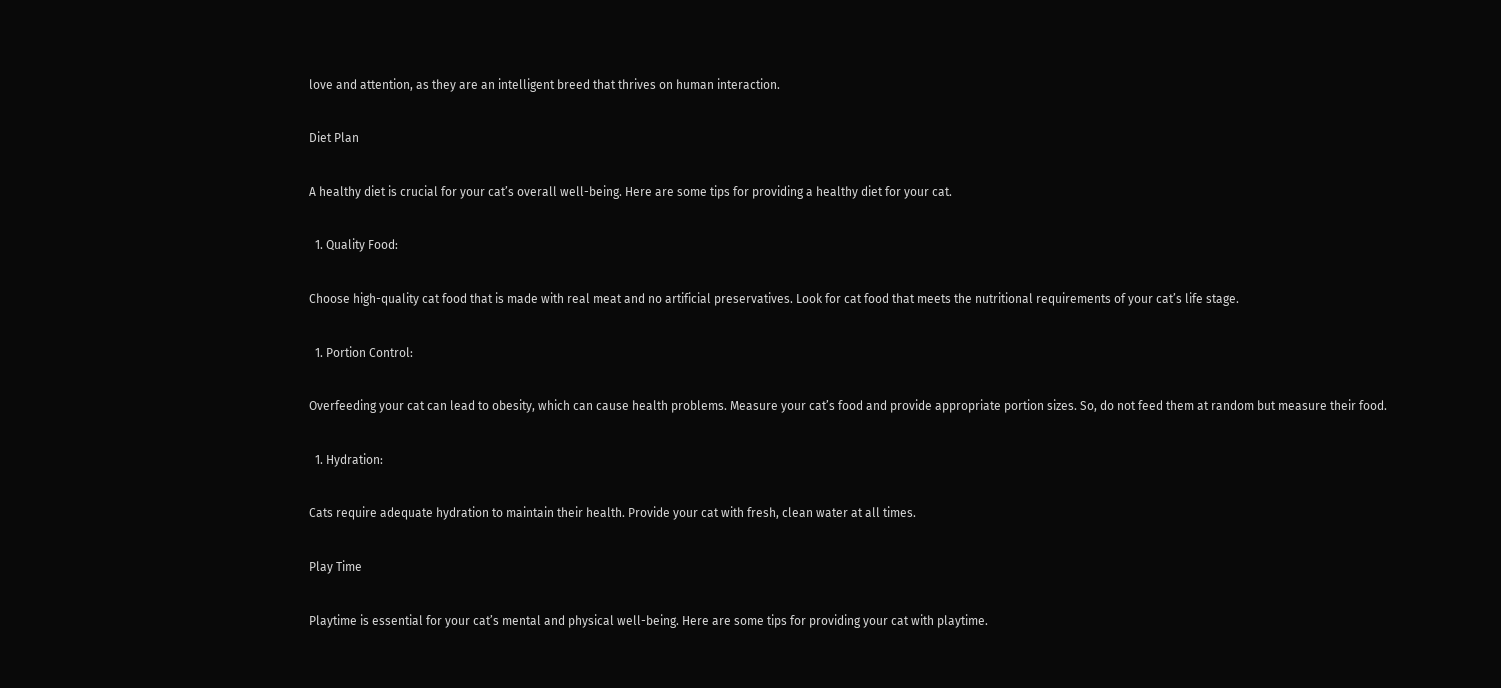love and attention, as they are an intelligent breed that thrives on human interaction.

Diet Plan

A healthy diet is crucial for your cat’s overall well-being. Here are some tips for providing a healthy diet for your cat.

  1. Quality Food:

Choose high-quality cat food that is made with real meat and no artificial preservatives. Look for cat food that meets the nutritional requirements of your cat’s life stage.

  1. Portion Control:

Overfeeding your cat can lead to obesity, which can cause health problems. Measure your cat’s food and provide appropriate portion sizes. So, do not feed them at random but measure their food.

  1. Hydration:

Cats require adequate hydration to maintain their health. Provide your cat with fresh, clean water at all times.

Play Time

Playtime is essential for your cat’s mental and physical well-being. Here are some tips for providing your cat with playtime.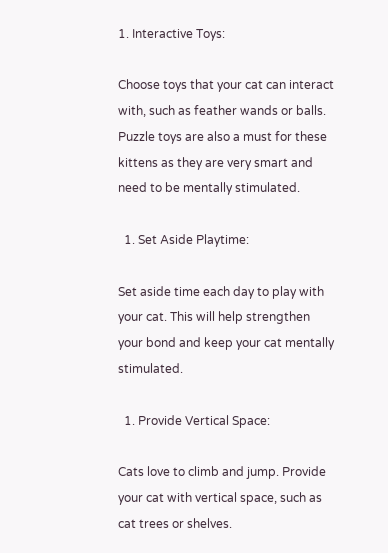1. Interactive Toys:

Choose toys that your cat can interact with, such as feather wands or balls. Puzzle toys are also a must for these kittens as they are very smart and need to be mentally stimulated.

  1. Set Aside Playtime:

Set aside time each day to play with your cat. This will help strengthen your bond and keep your cat mentally stimulated.

  1. Provide Vertical Space:

Cats love to climb and jump. Provide your cat with vertical space, such as cat trees or shelves.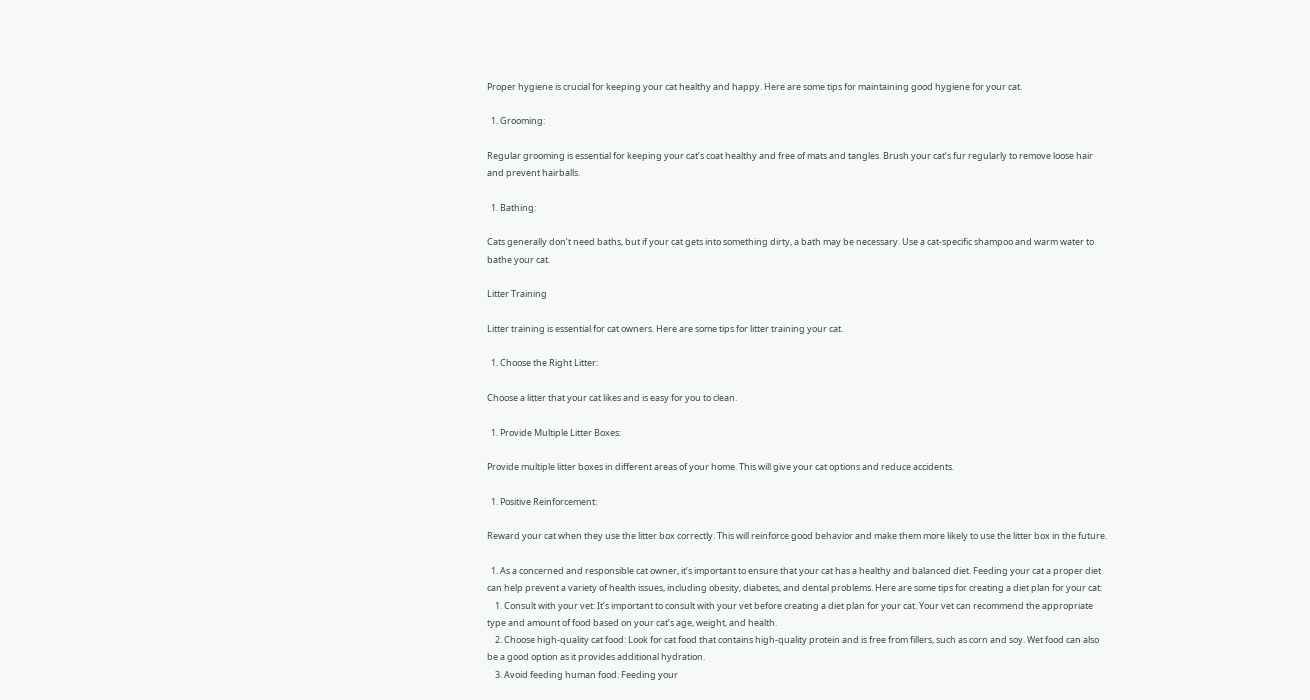Proper hygiene is crucial for keeping your cat healthy and happy. Here are some tips for maintaining good hygiene for your cat.

  1. Grooming:

Regular grooming is essential for keeping your cat’s coat healthy and free of mats and tangles. Brush your cat’s fur regularly to remove loose hair and prevent hairballs.

  1. Bathing:

Cats generally don’t need baths, but if your cat gets into something dirty, a bath may be necessary. Use a cat-specific shampoo and warm water to bathe your cat.

Litter Training

Litter training is essential for cat owners. Here are some tips for litter training your cat.

  1. Choose the Right Litter:

Choose a litter that your cat likes and is easy for you to clean.

  1. Provide Multiple Litter Boxes:

Provide multiple litter boxes in different areas of your home. This will give your cat options and reduce accidents.

  1. Positive Reinforcement:

Reward your cat when they use the litter box correctly. This will reinforce good behavior and make them more likely to use the litter box in the future.

  1. As a concerned and responsible cat owner, it’s important to ensure that your cat has a healthy and balanced diet. Feeding your cat a proper diet can help prevent a variety of health issues, including obesity, diabetes, and dental problems. Here are some tips for creating a diet plan for your cat:
    1. Consult with your vet: It’s important to consult with your vet before creating a diet plan for your cat. Your vet can recommend the appropriate type and amount of food based on your cat’s age, weight, and health.
    2. Choose high-quality cat food: Look for cat food that contains high-quality protein and is free from fillers, such as corn and soy. Wet food can also be a good option as it provides additional hydration.
    3. Avoid feeding human food: Feeding your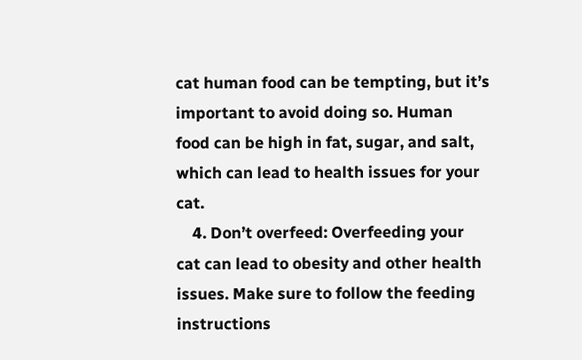cat human food can be tempting, but it’s important to avoid doing so. Human food can be high in fat, sugar, and salt, which can lead to health issues for your cat.
    4. Don’t overfeed: Overfeeding your cat can lead to obesity and other health issues. Make sure to follow the feeding instructions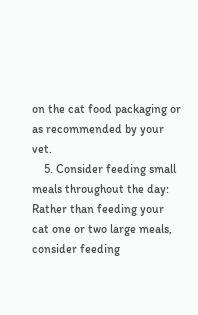on the cat food packaging or as recommended by your vet.
    5. Consider feeding small meals throughout the day: Rather than feeding your cat one or two large meals, consider feeding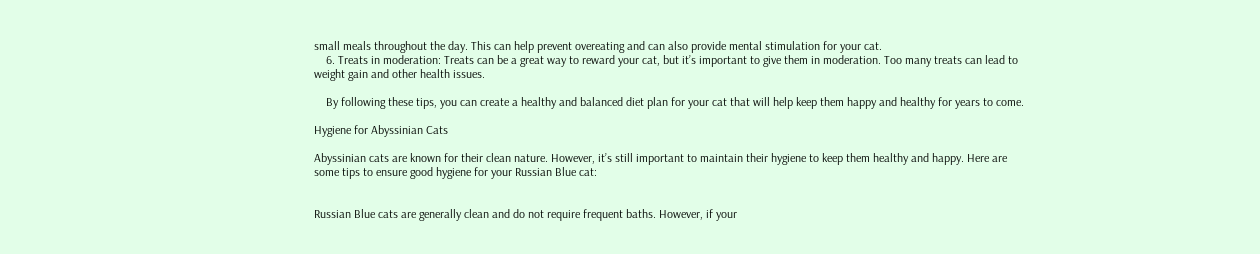small meals throughout the day. This can help prevent overeating and can also provide mental stimulation for your cat.
    6. Treats in moderation: Treats can be a great way to reward your cat, but it’s important to give them in moderation. Too many treats can lead to weight gain and other health issues.

    By following these tips, you can create a healthy and balanced diet plan for your cat that will help keep them happy and healthy for years to come.

Hygiene for Abyssinian Cats

Abyssinian cats are known for their clean nature. However, it’s still important to maintain their hygiene to keep them healthy and happy. Here are some tips to ensure good hygiene for your Russian Blue cat:


Russian Blue cats are generally clean and do not require frequent baths. However, if your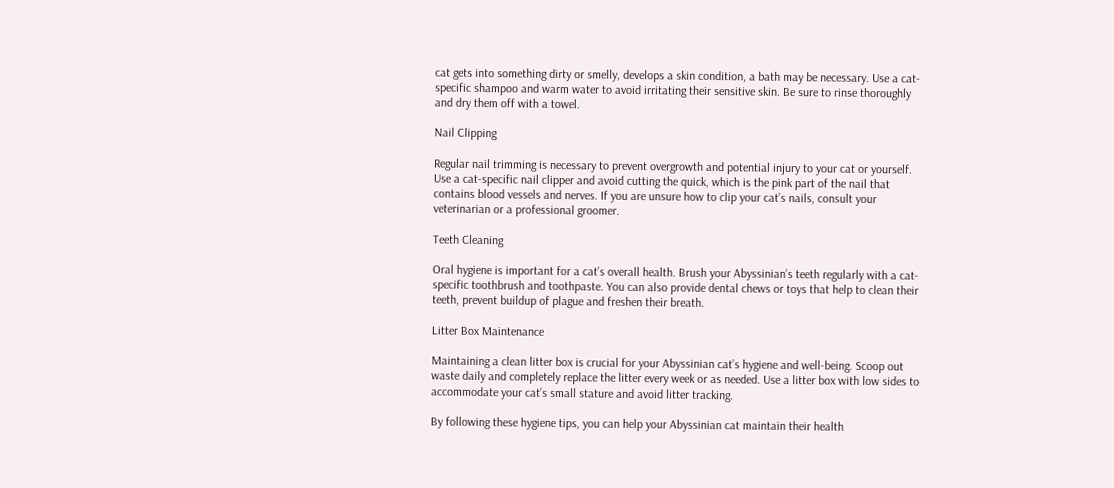cat gets into something dirty or smelly, develops a skin condition, a bath may be necessary. Use a cat-specific shampoo and warm water to avoid irritating their sensitive skin. Be sure to rinse thoroughly and dry them off with a towel.

Nail Clipping

Regular nail trimming is necessary to prevent overgrowth and potential injury to your cat or yourself. Use a cat-specific nail clipper and avoid cutting the quick, which is the pink part of the nail that contains blood vessels and nerves. If you are unsure how to clip your cat’s nails, consult your veterinarian or a professional groomer.

Teeth Cleaning

Oral hygiene is important for a cat’s overall health. Brush your Abyssinian’s teeth regularly with a cat-specific toothbrush and toothpaste. You can also provide dental chews or toys that help to clean their teeth, prevent buildup of plague and freshen their breath.

Litter Box Maintenance

Maintaining a clean litter box is crucial for your Abyssinian cat’s hygiene and well-being. Scoop out waste daily and completely replace the litter every week or as needed. Use a litter box with low sides to accommodate your cat’s small stature and avoid litter tracking.

By following these hygiene tips, you can help your Abyssinian cat maintain their health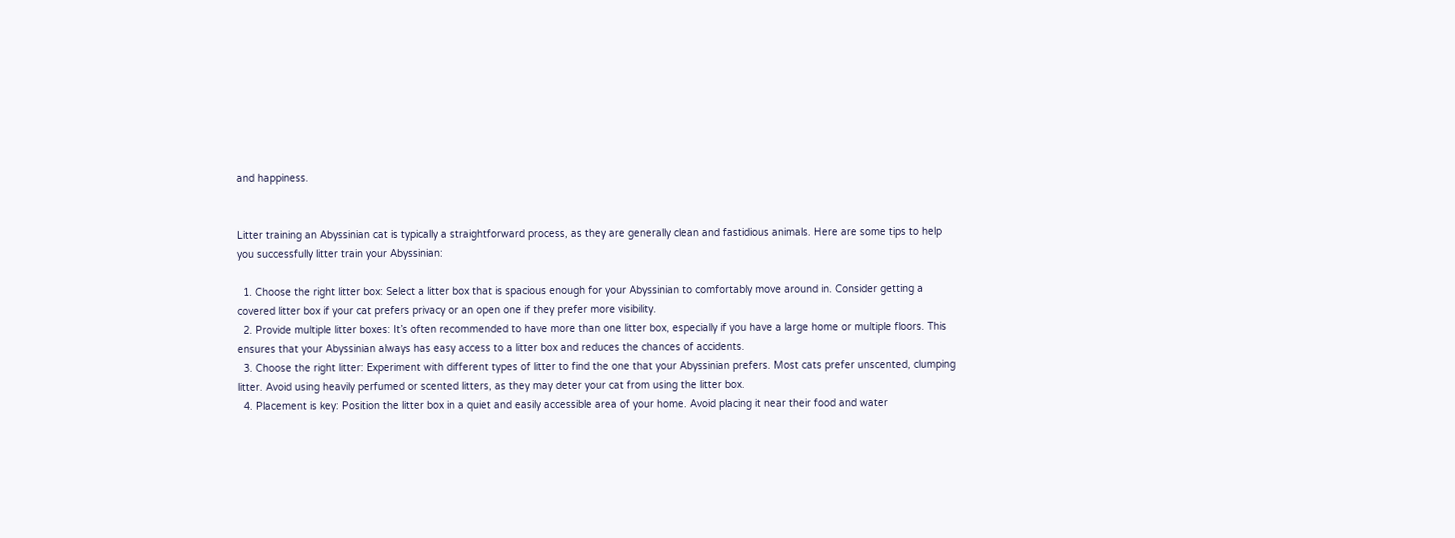and happiness.


Litter training an Abyssinian cat is typically a straightforward process, as they are generally clean and fastidious animals. Here are some tips to help you successfully litter train your Abyssinian:

  1. Choose the right litter box: Select a litter box that is spacious enough for your Abyssinian to comfortably move around in. Consider getting a covered litter box if your cat prefers privacy or an open one if they prefer more visibility.
  2. Provide multiple litter boxes: It’s often recommended to have more than one litter box, especially if you have a large home or multiple floors. This ensures that your Abyssinian always has easy access to a litter box and reduces the chances of accidents.
  3. Choose the right litter: Experiment with different types of litter to find the one that your Abyssinian prefers. Most cats prefer unscented, clumping litter. Avoid using heavily perfumed or scented litters, as they may deter your cat from using the litter box.
  4. Placement is key: Position the litter box in a quiet and easily accessible area of your home. Avoid placing it near their food and water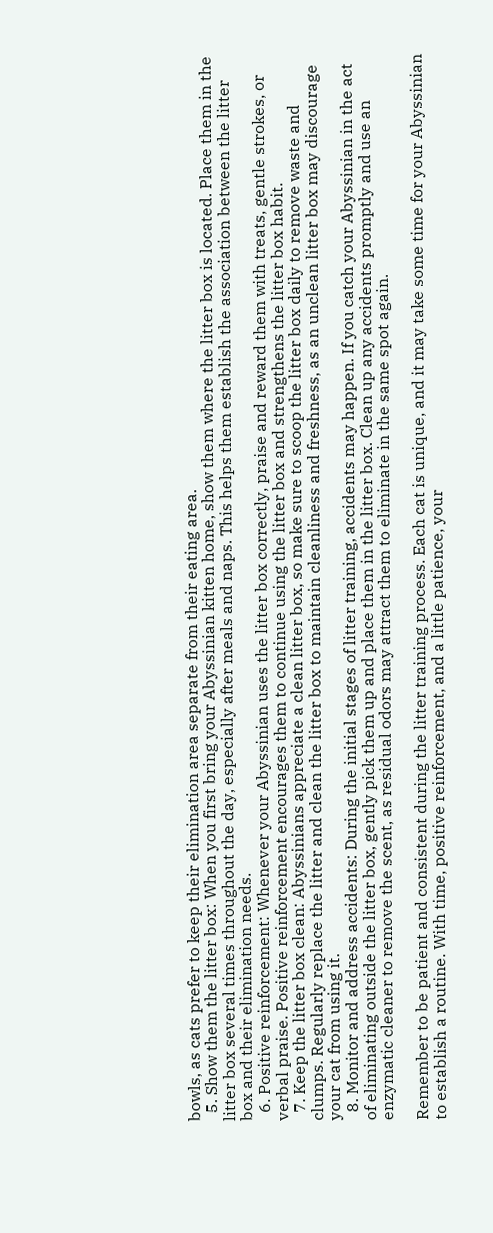bowls, as cats prefer to keep their elimination area separate from their eating area.
  5. Show them the litter box: When you first bring your Abyssinian kitten home, show them where the litter box is located. Place them in the litter box several times throughout the day, especially after meals and naps. This helps them establish the association between the litter box and their elimination needs.
  6. Positive reinforcement: Whenever your Abyssinian uses the litter box correctly, praise and reward them with treats, gentle strokes, or verbal praise. Positive reinforcement encourages them to continue using the litter box and strengthens the litter box habit.
  7. Keep the litter box clean: Abyssinians appreciate a clean litter box, so make sure to scoop the litter box daily to remove waste and clumps. Regularly replace the litter and clean the litter box to maintain cleanliness and freshness, as an unclean litter box may discourage your cat from using it.
  8. Monitor and address accidents: During the initial stages of litter training, accidents may happen. If you catch your Abyssinian in the act of eliminating outside the litter box, gently pick them up and place them in the litter box. Clean up any accidents promptly and use an enzymatic cleaner to remove the scent, as residual odors may attract them to eliminate in the same spot again.

Remember to be patient and consistent during the litter training process. Each cat is unique, and it may take some time for your Abyssinian to establish a routine. With time, positive reinforcement, and a little patience, your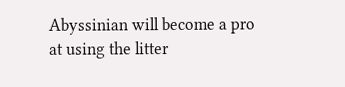Abyssinian will become a pro at using the litter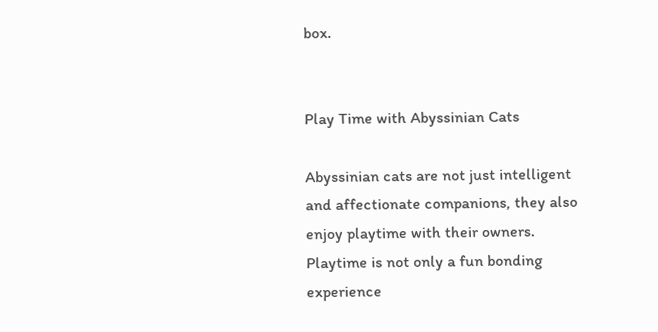box.


Play Time with Abyssinian Cats

Abyssinian cats are not just intelligent and affectionate companions, they also enjoy playtime with their owners. Playtime is not only a fun bonding experience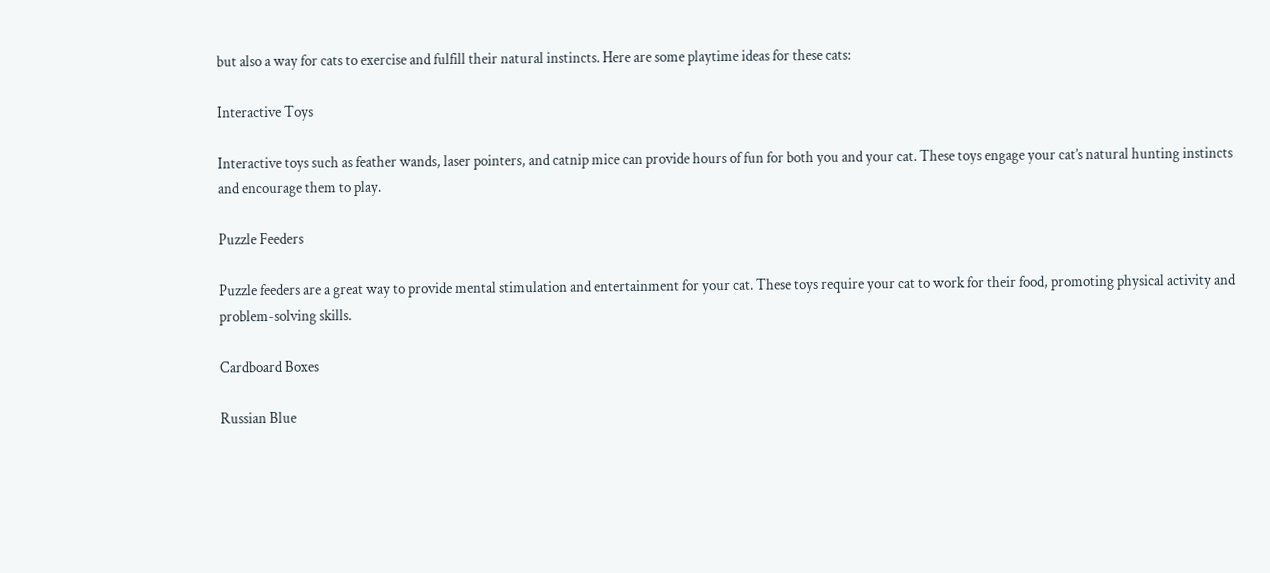but also a way for cats to exercise and fulfill their natural instincts. Here are some playtime ideas for these cats:

Interactive Toys

Interactive toys such as feather wands, laser pointers, and catnip mice can provide hours of fun for both you and your cat. These toys engage your cat’s natural hunting instincts and encourage them to play.

Puzzle Feeders

Puzzle feeders are a great way to provide mental stimulation and entertainment for your cat. These toys require your cat to work for their food, promoting physical activity and problem-solving skills.

Cardboard Boxes

Russian Blue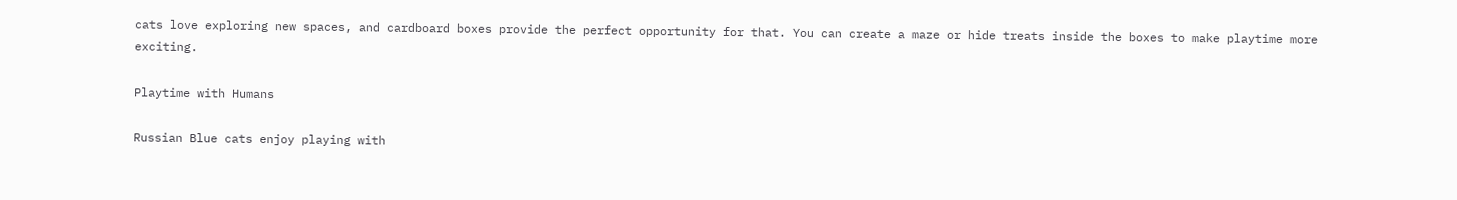cats love exploring new spaces, and cardboard boxes provide the perfect opportunity for that. You can create a maze or hide treats inside the boxes to make playtime more exciting.

Playtime with Humans

Russian Blue cats enjoy playing with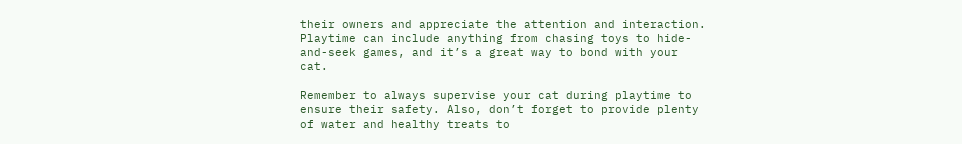their owners and appreciate the attention and interaction. Playtime can include anything from chasing toys to hide-and-seek games, and it’s a great way to bond with your cat.

Remember to always supervise your cat during playtime to ensure their safety. Also, don’t forget to provide plenty of water and healthy treats to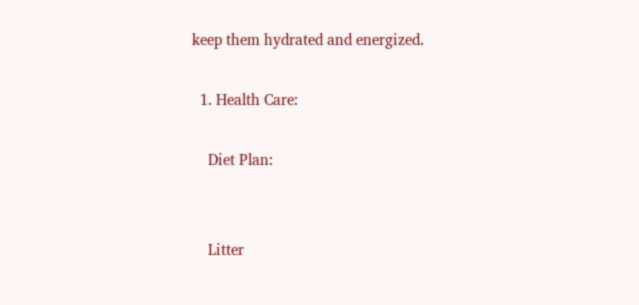keep them hydrated and energized.

  1. Health Care:

    Diet Plan:


    Litter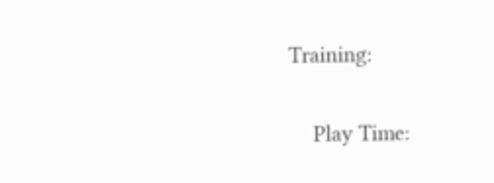Training:

    Play Time: